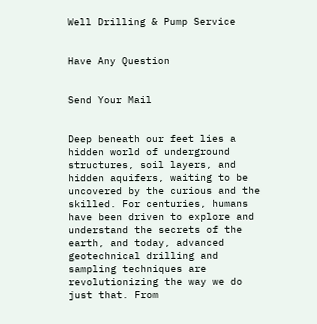Well Drilling & Pump Service


Have Any Question


Send Your Mail


Deep beneath our feet lies a hidden world of underground structures, soil layers, and hidden aquifers, waiting to be uncovered by the curious and the skilled. For centuries, humans have been driven to explore and understand the secrets of the earth, and today, advanced geotechnical drilling and sampling techniques are revolutionizing the way we do just that. From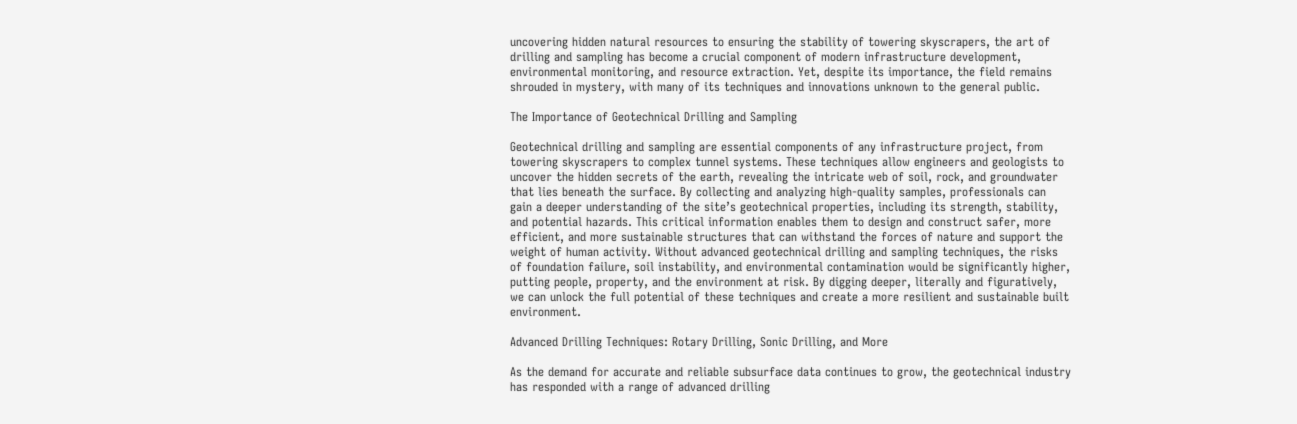uncovering hidden natural resources to ensuring the stability of towering skyscrapers, the art of drilling and sampling has become a crucial component of modern infrastructure development, environmental monitoring, and resource extraction. Yet, despite its importance, the field remains shrouded in mystery, with many of its techniques and innovations unknown to the general public.

The Importance of Geotechnical Drilling and Sampling

Geotechnical drilling and sampling are essential components of any infrastructure project, from towering skyscrapers to complex tunnel systems. These techniques allow engineers and geologists to uncover the hidden secrets of the earth, revealing the intricate web of soil, rock, and groundwater that lies beneath the surface. By collecting and analyzing high-quality samples, professionals can gain a deeper understanding of the site’s geotechnical properties, including its strength, stability, and potential hazards. This critical information enables them to design and construct safer, more efficient, and more sustainable structures that can withstand the forces of nature and support the weight of human activity. Without advanced geotechnical drilling and sampling techniques, the risks of foundation failure, soil instability, and environmental contamination would be significantly higher, putting people, property, and the environment at risk. By digging deeper, literally and figuratively, we can unlock the full potential of these techniques and create a more resilient and sustainable built environment.

Advanced Drilling Techniques: Rotary Drilling, Sonic Drilling, and More

As the demand for accurate and reliable subsurface data continues to grow, the geotechnical industry has responded with a range of advanced drilling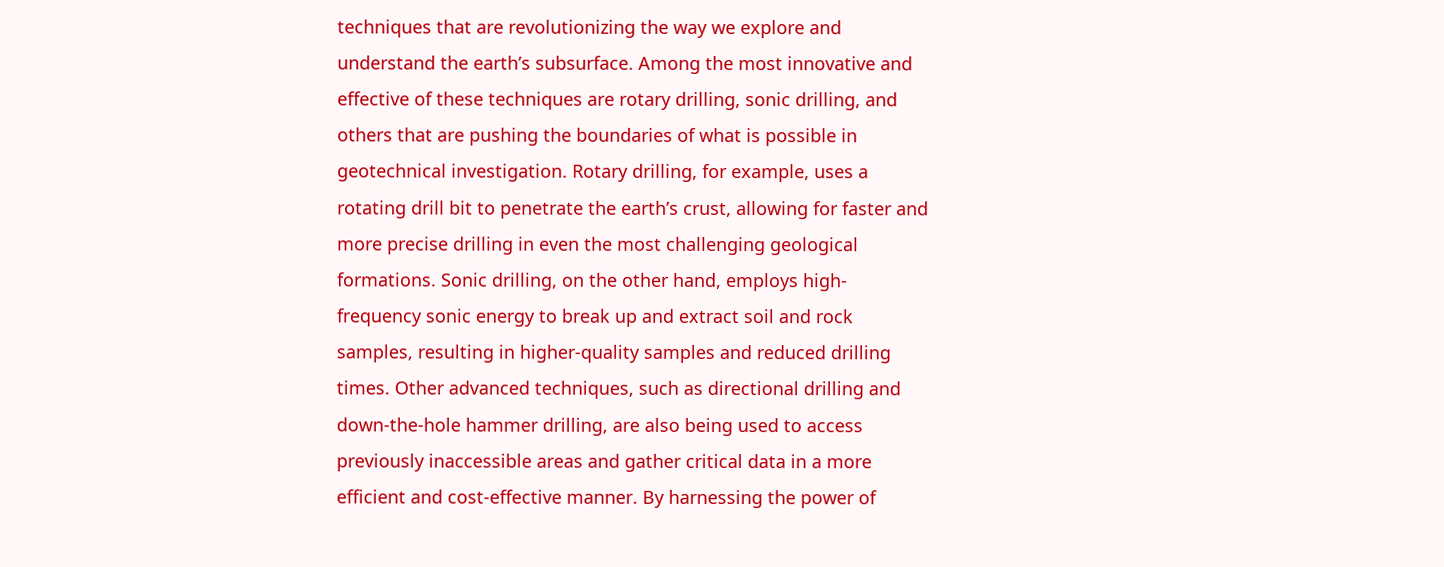techniques that are revolutionizing the way we explore and understand the earth’s subsurface. Among the most innovative and effective of these techniques are rotary drilling, sonic drilling, and others that are pushing the boundaries of what is possible in geotechnical investigation. Rotary drilling, for example, uses a rotating drill bit to penetrate the earth’s crust, allowing for faster and more precise drilling in even the most challenging geological formations. Sonic drilling, on the other hand, employs high-frequency sonic energy to break up and extract soil and rock samples, resulting in higher-quality samples and reduced drilling times. Other advanced techniques, such as directional drilling and down-the-hole hammer drilling, are also being used to access previously inaccessible areas and gather critical data in a more efficient and cost-effective manner. By harnessing the power of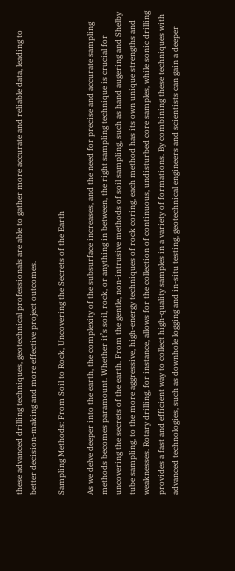these advanced drilling techniques, geotechnical professionals are able to gather more accurate and reliable data, leading to better decision-making and more effective project outcomes.

Sampling Methods: From Soil to Rock, Uncovering the Secrets of the Earth

As we delve deeper into the earth, the complexity of the subsurface increases, and the need for precise and accurate sampling methods becomes paramount. Whether it’s soil, rock, or anything in between, the right sampling technique is crucial for uncovering the secrets of the earth. From the gentle, non-intrusive methods of soil sampling, such as hand augering and Shelby tube sampling, to the more aggressive, high-energy techniques of rock coring, each method has its own unique strengths and weaknesses. Rotary drilling, for instance, allows for the collection of continuous, undisturbed core samples, while sonic drilling provides a fast and efficient way to collect high-quality samples in a variety of formations. By combining these techniques with advanced technologies, such as downhole logging and in-situ testing, geotechnical engineers and scientists can gain a deeper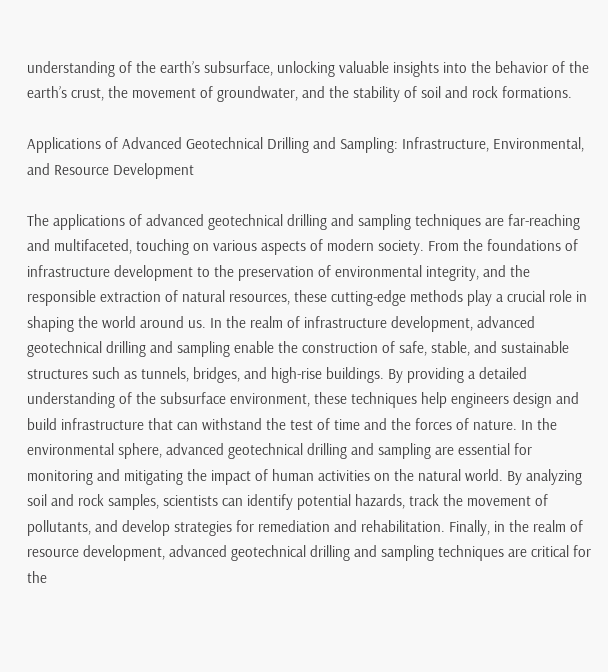understanding of the earth’s subsurface, unlocking valuable insights into the behavior of the earth’s crust, the movement of groundwater, and the stability of soil and rock formations.

Applications of Advanced Geotechnical Drilling and Sampling: Infrastructure, Environmental, and Resource Development

The applications of advanced geotechnical drilling and sampling techniques are far-reaching and multifaceted, touching on various aspects of modern society. From the foundations of infrastructure development to the preservation of environmental integrity, and the responsible extraction of natural resources, these cutting-edge methods play a crucial role in shaping the world around us. In the realm of infrastructure development, advanced geotechnical drilling and sampling enable the construction of safe, stable, and sustainable structures such as tunnels, bridges, and high-rise buildings. By providing a detailed understanding of the subsurface environment, these techniques help engineers design and build infrastructure that can withstand the test of time and the forces of nature. In the environmental sphere, advanced geotechnical drilling and sampling are essential for monitoring and mitigating the impact of human activities on the natural world. By analyzing soil and rock samples, scientists can identify potential hazards, track the movement of pollutants, and develop strategies for remediation and rehabilitation. Finally, in the realm of resource development, advanced geotechnical drilling and sampling techniques are critical for the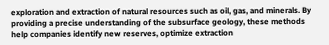exploration and extraction of natural resources such as oil, gas, and minerals. By providing a precise understanding of the subsurface geology, these methods help companies identify new reserves, optimize extraction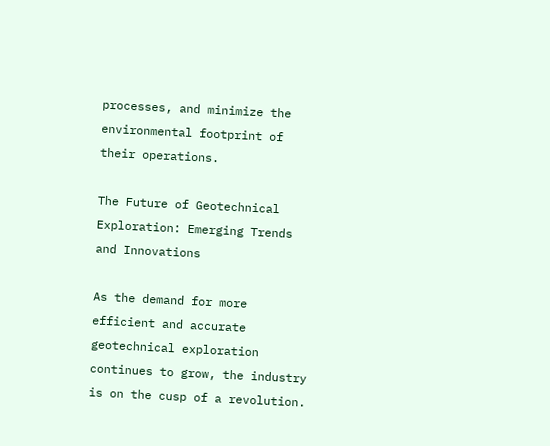processes, and minimize the environmental footprint of their operations.

The Future of Geotechnical Exploration: Emerging Trends and Innovations

As the demand for more efficient and accurate geotechnical exploration continues to grow, the industry is on the cusp of a revolution.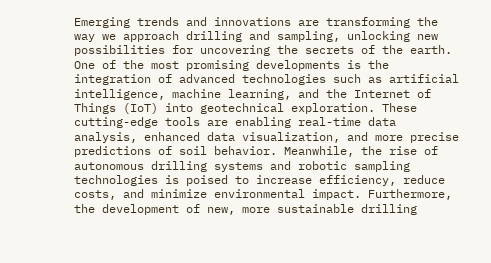Emerging trends and innovations are transforming the way we approach drilling and sampling, unlocking new possibilities for uncovering the secrets of the earth. One of the most promising developments is the integration of advanced technologies such as artificial intelligence, machine learning, and the Internet of Things (IoT) into geotechnical exploration. These cutting-edge tools are enabling real-time data analysis, enhanced data visualization, and more precise predictions of soil behavior. Meanwhile, the rise of autonomous drilling systems and robotic sampling technologies is poised to increase efficiency, reduce costs, and minimize environmental impact. Furthermore, the development of new, more sustainable drilling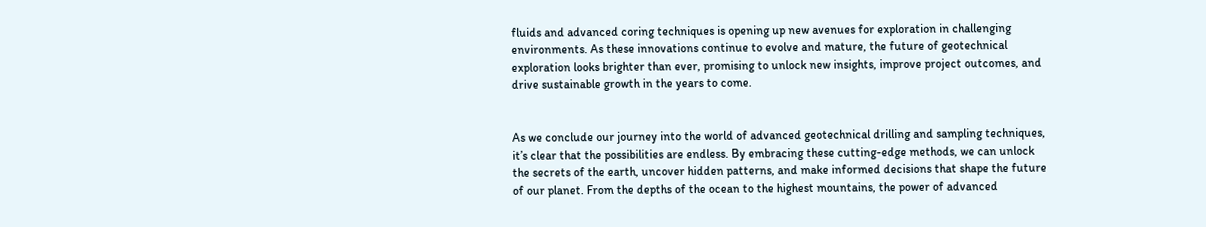fluids and advanced coring techniques is opening up new avenues for exploration in challenging environments. As these innovations continue to evolve and mature, the future of geotechnical exploration looks brighter than ever, promising to unlock new insights, improve project outcomes, and drive sustainable growth in the years to come.


As we conclude our journey into the world of advanced geotechnical drilling and sampling techniques, it’s clear that the possibilities are endless. By embracing these cutting-edge methods, we can unlock the secrets of the earth, uncover hidden patterns, and make informed decisions that shape the future of our planet. From the depths of the ocean to the highest mountains, the power of advanced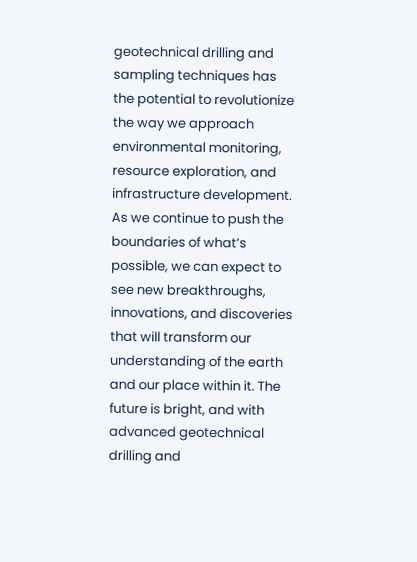geotechnical drilling and sampling techniques has the potential to revolutionize the way we approach environmental monitoring, resource exploration, and infrastructure development. As we continue to push the boundaries of what’s possible, we can expect to see new breakthroughs, innovations, and discoveries that will transform our understanding of the earth and our place within it. The future is bright, and with advanced geotechnical drilling and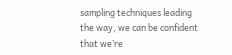sampling techniques leading the way, we can be confident that we’re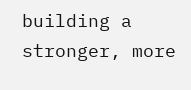building a stronger, more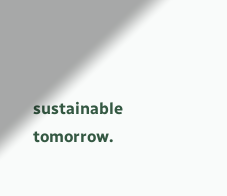sustainable tomorrow.